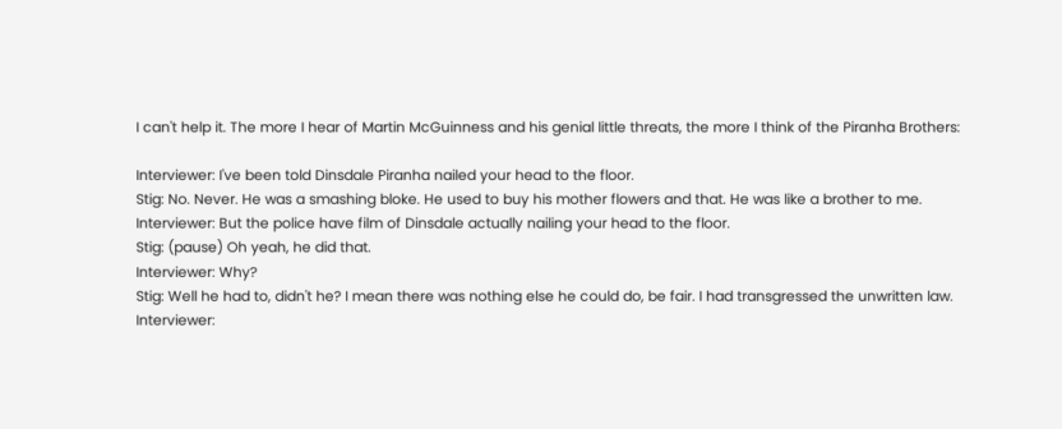I can't help it. The more I hear of Martin McGuinness and his genial little threats, the more I think of the Piranha Brothers:

Interviewer: I've been told Dinsdale Piranha nailed your head to the floor.
Stig: No. Never. He was a smashing bloke. He used to buy his mother flowers and that. He was like a brother to me.
Interviewer: But the police have film of Dinsdale actually nailing your head to the floor.
Stig: (pause) Oh yeah, he did that.
Interviewer: Why?
Stig: Well he had to, didn't he? I mean there was nothing else he could do, be fair. I had transgressed the unwritten law.
Interviewer: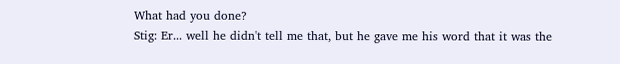What had you done?
Stig: Er... well he didn't tell me that, but he gave me his word that it was the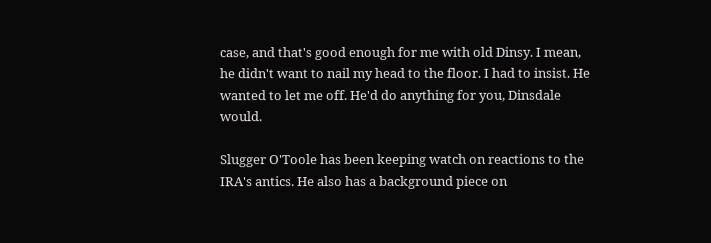case, and that's good enough for me with old Dinsy. I mean, he didn't want to nail my head to the floor. I had to insist. He wanted to let me off. He'd do anything for you, Dinsdale would.

Slugger O'Toole has been keeping watch on reactions to the IRA's antics. He also has a background piece on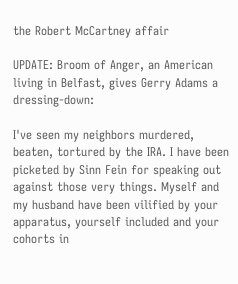the Robert McCartney affair

UPDATE: Broom of Anger, an American living in Belfast, gives Gerry Adams a dressing-down:

I've seen my neighbors murdered, beaten, tortured by the IRA. I have been picketed by Sinn Fein for speaking out against those very things. Myself and my husband have been vilified by your apparatus, yourself included and your cohorts in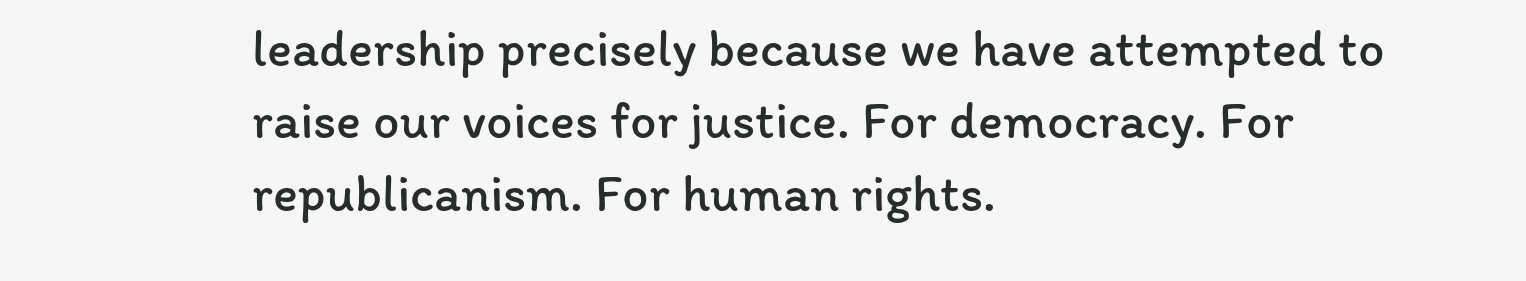leadership precisely because we have attempted to raise our voices for justice. For democracy. For republicanism. For human rights.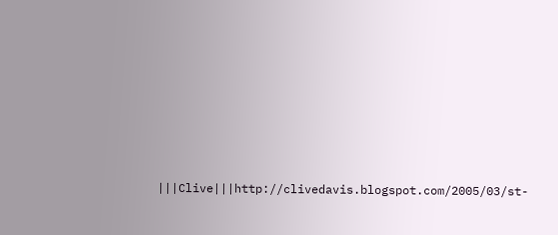|||Clive|||http://clivedavis.blogspot.com/2005/03/st-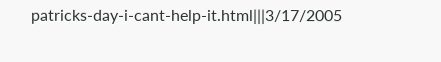patricks-day-i-cant-help-it.html|||3/17/2005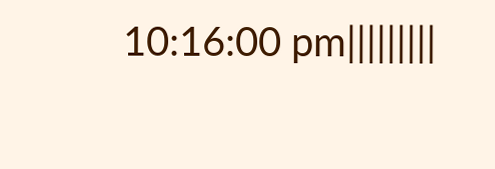10:16:00 pm|||||||||